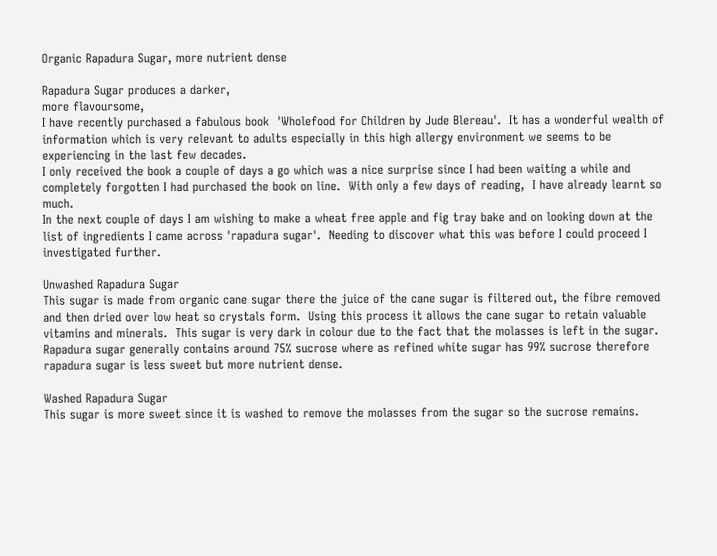Organic Rapadura Sugar, more nutrient dense

Rapadura Sugar produces a darker,
more flavoursome,
I have recently purchased a fabulous book  'Wholefood for Children by Jude Blereau'.  It has a wonderful wealth of information which is very relevant to adults especially in this high allergy environment we seems to be experiencing in the last few decades.
I only received the book a couple of days a go which was a nice surprise since I had been waiting a while and completely forgotten I had purchased the book on line.  With only a few days of reading,  I have already learnt so much.
In the next couple of days I am wishing to make a wheat free apple and fig tray bake and on looking down at the list of ingredients I came across 'rapadura sugar'.  Needing to discover what this was before I could proceed I investigated further.

Unwashed Rapadura Sugar
This sugar is made from organic cane sugar there the juice of the cane sugar is filtered out, the fibre removed and then dried over low heat so crystals form.  Using this process it allows the cane sugar to retain valuable vitamins and minerals.  This sugar is very dark in colour due to the fact that the molasses is left in the sugar.  Rapadura sugar generally contains around 75% sucrose where as refined white sugar has 99% sucrose therefore rapadura sugar is less sweet but more nutrient dense.

Washed Rapadura Sugar
This sugar is more sweet since it is washed to remove the molasses from the sugar so the sucrose remains.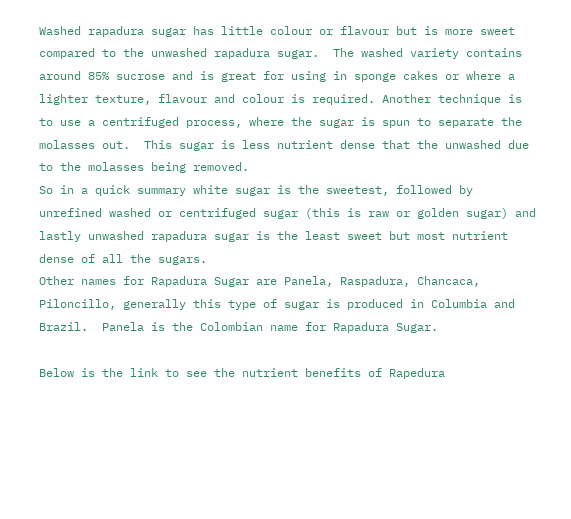Washed rapadura sugar has little colour or flavour but is more sweet compared to the unwashed rapadura sugar.  The washed variety contains around 85% sucrose and is great for using in sponge cakes or where a lighter texture, flavour and colour is required. Another technique is to use a centrifuged process, where the sugar is spun to separate the molasses out.  This sugar is less nutrient dense that the unwashed due to the molasses being removed.
So in a quick summary white sugar is the sweetest, followed by unrefined washed or centrifuged sugar (this is raw or golden sugar) and lastly unwashed rapadura sugar is the least sweet but most nutrient dense of all the sugars.
Other names for Rapadura Sugar are Panela, Raspadura, Chancaca, Piloncillo, generally this type of sugar is produced in Columbia and Brazil.  Panela is the Colombian name for Rapadura Sugar.

Below is the link to see the nutrient benefits of Rapedura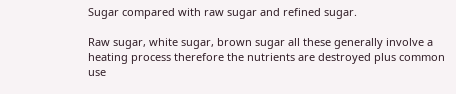Sugar compared with raw sugar and refined sugar.

Raw sugar, white sugar, brown sugar all these generally involve a heating process therefore the nutrients are destroyed plus common use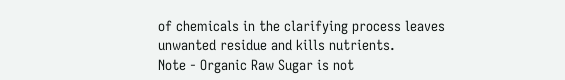of chemicals in the clarifying process leaves unwanted residue and kills nutrients.
Note - Organic Raw Sugar is not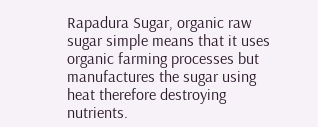Rapadura Sugar, organic raw sugar simple means that it uses organic farming processes but manufactures the sugar using heat therefore destroying nutrients.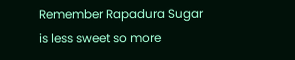Remember Rapadura Sugar is less sweet so more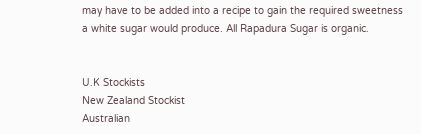may have to be added into a recipe to gain the required sweetness a white sugar would produce. All Rapadura Sugar is organic.


U.K Stockists
New Zealand Stockist
Australian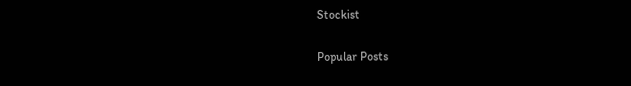Stockist


Popular Posts